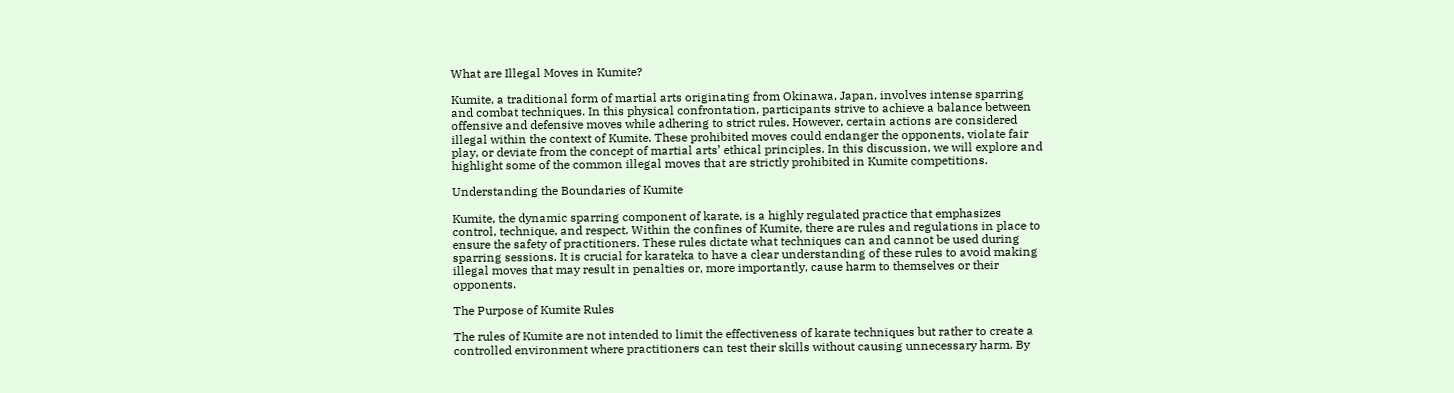What are Illegal Moves in Kumite?

Kumite, a traditional form of martial arts originating from Okinawa, Japan, involves intense sparring and combat techniques. In this physical confrontation, participants strive to achieve a balance between offensive and defensive moves while adhering to strict rules. However, certain actions are considered illegal within the context of Kumite. These prohibited moves could endanger the opponents, violate fair play, or deviate from the concept of martial arts’ ethical principles. In this discussion, we will explore and highlight some of the common illegal moves that are strictly prohibited in Kumite competitions.

Understanding the Boundaries of Kumite

Kumite, the dynamic sparring component of karate, is a highly regulated practice that emphasizes control, technique, and respect. Within the confines of Kumite, there are rules and regulations in place to ensure the safety of practitioners. These rules dictate what techniques can and cannot be used during sparring sessions. It is crucial for karateka to have a clear understanding of these rules to avoid making illegal moves that may result in penalties or, more importantly, cause harm to themselves or their opponents.

The Purpose of Kumite Rules

The rules of Kumite are not intended to limit the effectiveness of karate techniques but rather to create a controlled environment where practitioners can test their skills without causing unnecessary harm. By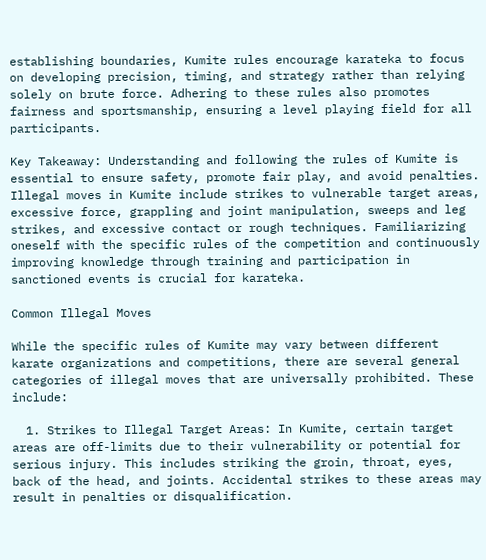establishing boundaries, Kumite rules encourage karateka to focus on developing precision, timing, and strategy rather than relying solely on brute force. Adhering to these rules also promotes fairness and sportsmanship, ensuring a level playing field for all participants.

Key Takeaway: Understanding and following the rules of Kumite is essential to ensure safety, promote fair play, and avoid penalties. Illegal moves in Kumite include strikes to vulnerable target areas, excessive force, grappling and joint manipulation, sweeps and leg strikes, and excessive contact or rough techniques. Familiarizing oneself with the specific rules of the competition and continuously improving knowledge through training and participation in sanctioned events is crucial for karateka.

Common Illegal Moves

While the specific rules of Kumite may vary between different karate organizations and competitions, there are several general categories of illegal moves that are universally prohibited. These include:

  1. Strikes to Illegal Target Areas: In Kumite, certain target areas are off-limits due to their vulnerability or potential for serious injury. This includes striking the groin, throat, eyes, back of the head, and joints. Accidental strikes to these areas may result in penalties or disqualification.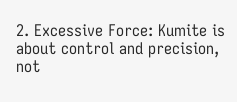2. Excessive Force: Kumite is about control and precision, not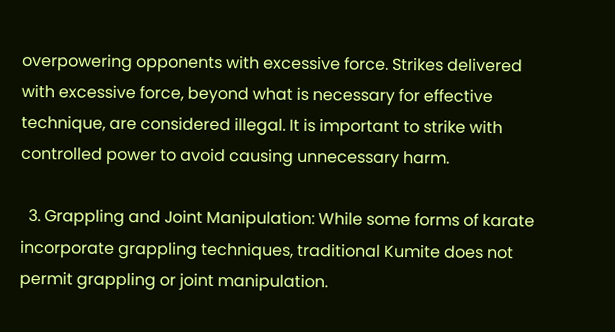overpowering opponents with excessive force. Strikes delivered with excessive force, beyond what is necessary for effective technique, are considered illegal. It is important to strike with controlled power to avoid causing unnecessary harm.

  3. Grappling and Joint Manipulation: While some forms of karate incorporate grappling techniques, traditional Kumite does not permit grappling or joint manipulation.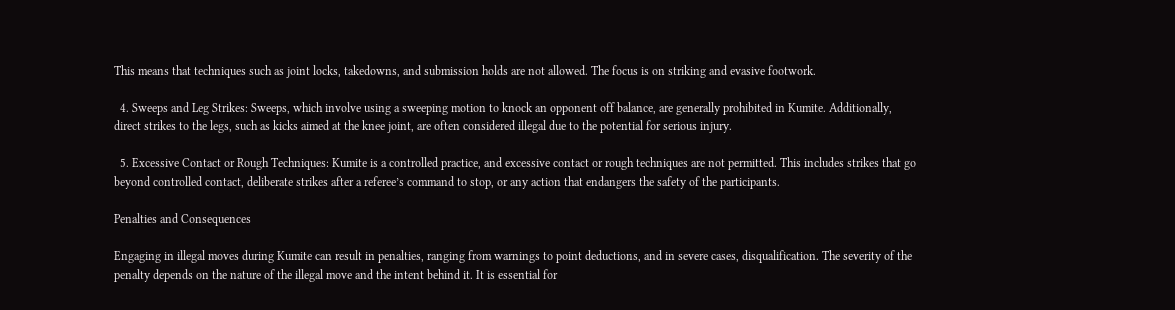This means that techniques such as joint locks, takedowns, and submission holds are not allowed. The focus is on striking and evasive footwork.

  4. Sweeps and Leg Strikes: Sweeps, which involve using a sweeping motion to knock an opponent off balance, are generally prohibited in Kumite. Additionally, direct strikes to the legs, such as kicks aimed at the knee joint, are often considered illegal due to the potential for serious injury.

  5. Excessive Contact or Rough Techniques: Kumite is a controlled practice, and excessive contact or rough techniques are not permitted. This includes strikes that go beyond controlled contact, deliberate strikes after a referee’s command to stop, or any action that endangers the safety of the participants.

Penalties and Consequences

Engaging in illegal moves during Kumite can result in penalties, ranging from warnings to point deductions, and in severe cases, disqualification. The severity of the penalty depends on the nature of the illegal move and the intent behind it. It is essential for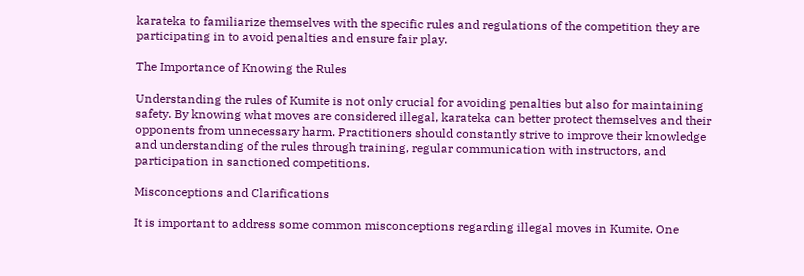karateka to familiarize themselves with the specific rules and regulations of the competition they are participating in to avoid penalties and ensure fair play.

The Importance of Knowing the Rules

Understanding the rules of Kumite is not only crucial for avoiding penalties but also for maintaining safety. By knowing what moves are considered illegal, karateka can better protect themselves and their opponents from unnecessary harm. Practitioners should constantly strive to improve their knowledge and understanding of the rules through training, regular communication with instructors, and participation in sanctioned competitions.

Misconceptions and Clarifications

It is important to address some common misconceptions regarding illegal moves in Kumite. One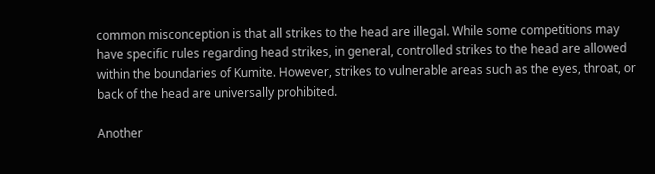common misconception is that all strikes to the head are illegal. While some competitions may have specific rules regarding head strikes, in general, controlled strikes to the head are allowed within the boundaries of Kumite. However, strikes to vulnerable areas such as the eyes, throat, or back of the head are universally prohibited.

Another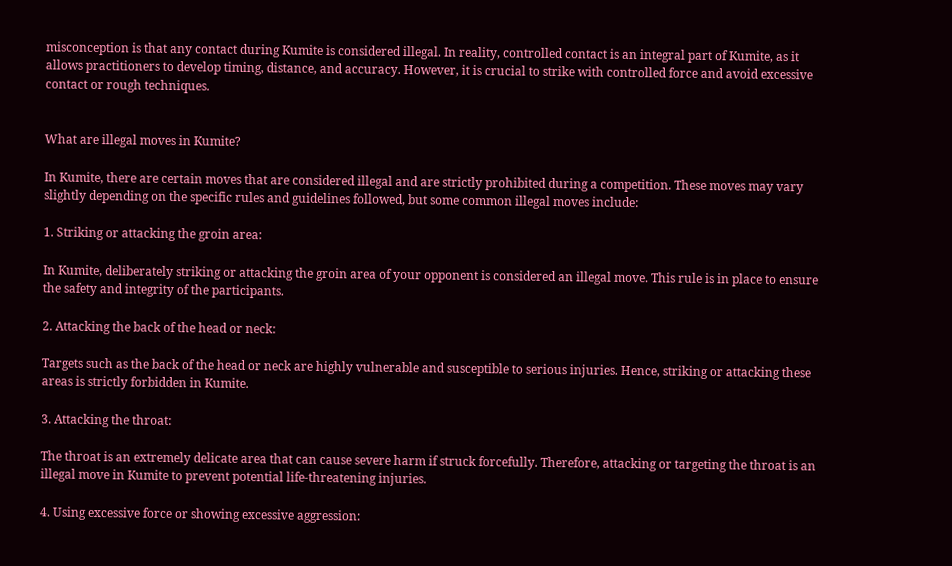misconception is that any contact during Kumite is considered illegal. In reality, controlled contact is an integral part of Kumite, as it allows practitioners to develop timing, distance, and accuracy. However, it is crucial to strike with controlled force and avoid excessive contact or rough techniques.


What are illegal moves in Kumite?

In Kumite, there are certain moves that are considered illegal and are strictly prohibited during a competition. These moves may vary slightly depending on the specific rules and guidelines followed, but some common illegal moves include:

1. Striking or attacking the groin area:

In Kumite, deliberately striking or attacking the groin area of your opponent is considered an illegal move. This rule is in place to ensure the safety and integrity of the participants.

2. Attacking the back of the head or neck:

Targets such as the back of the head or neck are highly vulnerable and susceptible to serious injuries. Hence, striking or attacking these areas is strictly forbidden in Kumite.

3. Attacking the throat:

The throat is an extremely delicate area that can cause severe harm if struck forcefully. Therefore, attacking or targeting the throat is an illegal move in Kumite to prevent potential life-threatening injuries.

4. Using excessive force or showing excessive aggression: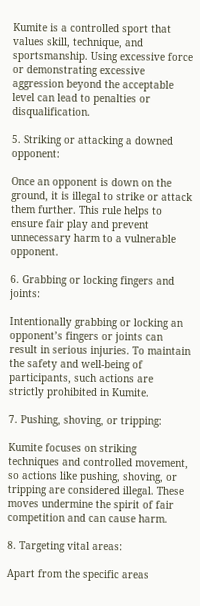Kumite is a controlled sport that values skill, technique, and sportsmanship. Using excessive force or demonstrating excessive aggression beyond the acceptable level can lead to penalties or disqualification.

5. Striking or attacking a downed opponent:

Once an opponent is down on the ground, it is illegal to strike or attack them further. This rule helps to ensure fair play and prevent unnecessary harm to a vulnerable opponent.

6. Grabbing or locking fingers and joints:

Intentionally grabbing or locking an opponent’s fingers or joints can result in serious injuries. To maintain the safety and well-being of participants, such actions are strictly prohibited in Kumite.

7. Pushing, shoving, or tripping:

Kumite focuses on striking techniques and controlled movement, so actions like pushing, shoving, or tripping are considered illegal. These moves undermine the spirit of fair competition and can cause harm.

8. Targeting vital areas:

Apart from the specific areas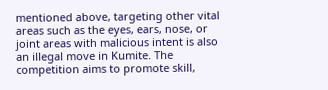mentioned above, targeting other vital areas such as the eyes, ears, nose, or joint areas with malicious intent is also an illegal move in Kumite. The competition aims to promote skill,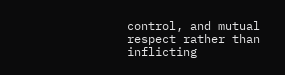control, and mutual respect rather than inflicting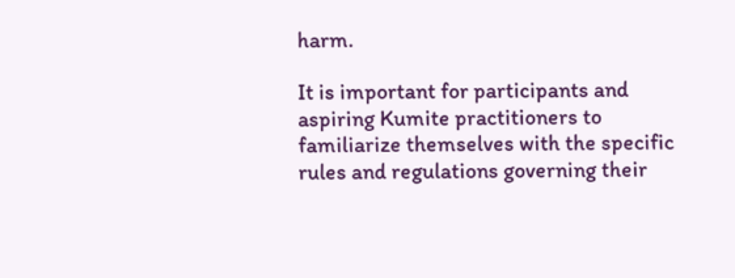harm.

It is important for participants and aspiring Kumite practitioners to familiarize themselves with the specific rules and regulations governing their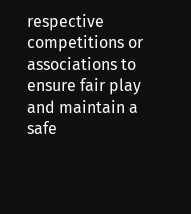respective competitions or associations to ensure fair play and maintain a safe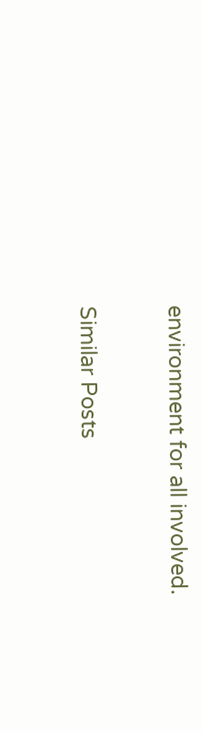environment for all involved.

Similar Posts